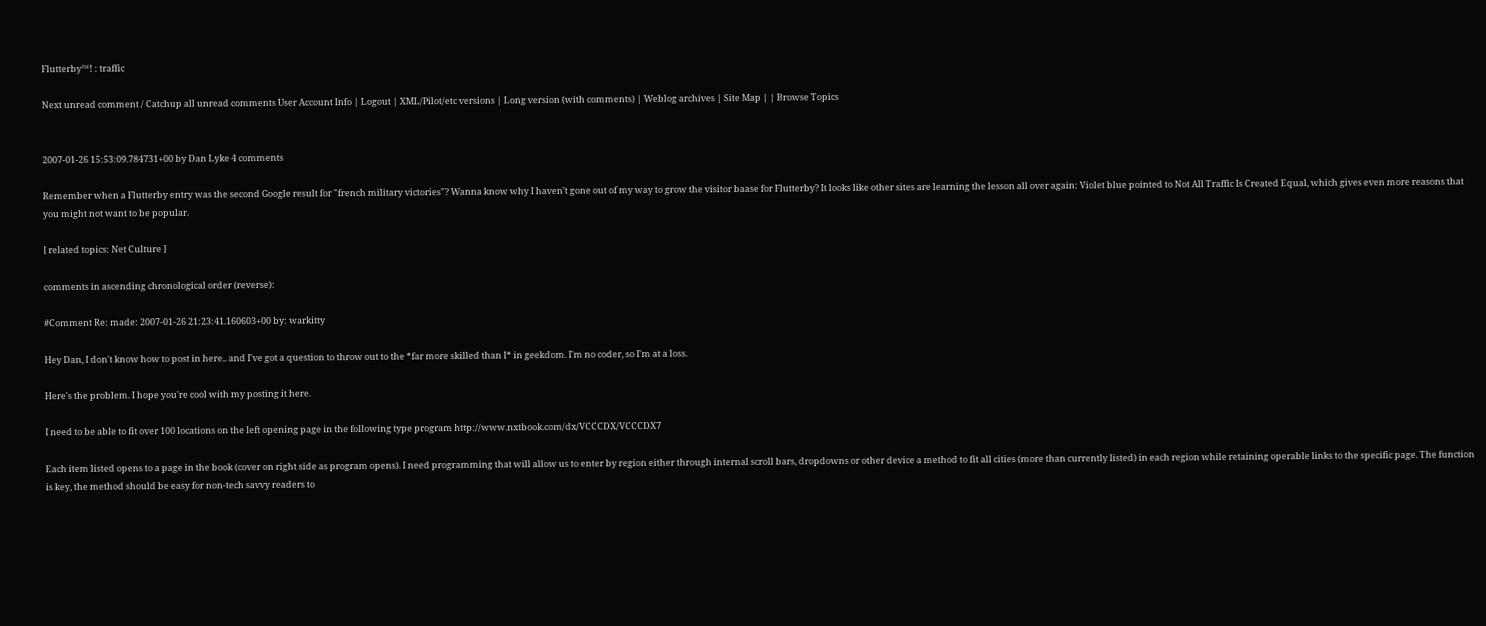Flutterby™! : traffic

Next unread comment / Catchup all unread comments User Account Info | Logout | XML/Pilot/etc versions | Long version (with comments) | Weblog archives | Site Map | | Browse Topics


2007-01-26 15:53:09.784731+00 by Dan Lyke 4 comments

Remember when a Flutterby entry was the second Google result for "french military victories"? Wanna know why I haven't gone out of my way to grow the visitor baase for Flutterby? It looks like other sites are learning the lesson all over again: Violet blue pointed to Not All Traffic Is Created Equal, which gives even more reasons that you might not want to be popular.

[ related topics: Net Culture ]

comments in ascending chronological order (reverse):

#Comment Re: made: 2007-01-26 21:23:41.160603+00 by: warkitty

Hey Dan, I don't know how to post in here.. and I've got a question to throw out to the *far more skilled than I* in geekdom. I'm no coder, so I'm at a loss.

Here's the problem. I hope you're cool with my posting it here.

I need to be able to fit over 100 locations on the left opening page in the following type program http://www.nxtbook.com/dx/VCCCDX/VCCCDX7

Each item listed opens to a page in the book (cover on right side as program opens). I need programming that will allow us to enter by region either through internal scroll bars, dropdowns or other device a method to fit all cities (more than currently listed) in each region while retaining operable links to the specific page. The function is key, the method should be easy for non-tech savvy readers to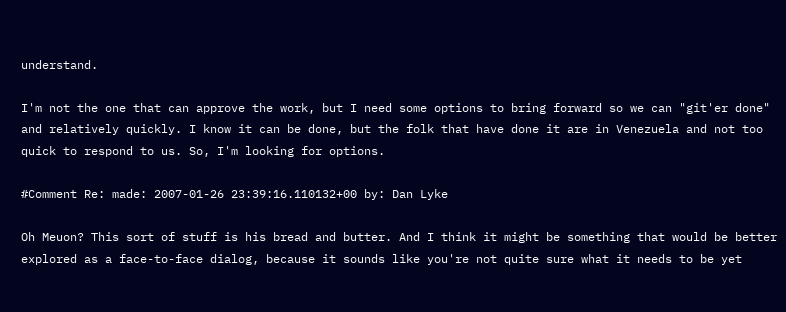understand.

I'm not the one that can approve the work, but I need some options to bring forward so we can "git'er done" and relatively quickly. I know it can be done, but the folk that have done it are in Venezuela and not too quick to respond to us. So, I'm looking for options.

#Comment Re: made: 2007-01-26 23:39:16.110132+00 by: Dan Lyke

Oh Meuon? This sort of stuff is his bread and butter. And I think it might be something that would be better explored as a face-to-face dialog, because it sounds like you're not quite sure what it needs to be yet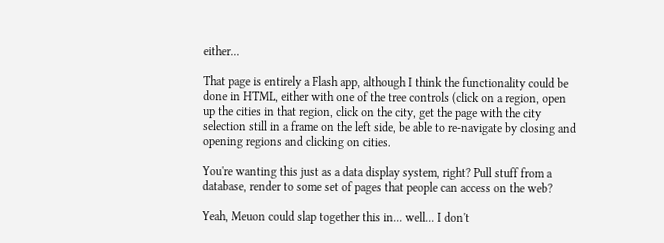either...

That page is entirely a Flash app, although I think the functionality could be done in HTML, either with one of the tree controls (click on a region, open up the cities in that region, click on the city, get the page with the city selection still in a frame on the left side, be able to re-navigate by closing and opening regions and clicking on cities.

You're wanting this just as a data display system, right? Pull stuff from a database, render to some set of pages that people can access on the web?

Yeah, Meuon could slap together this in... well... I don't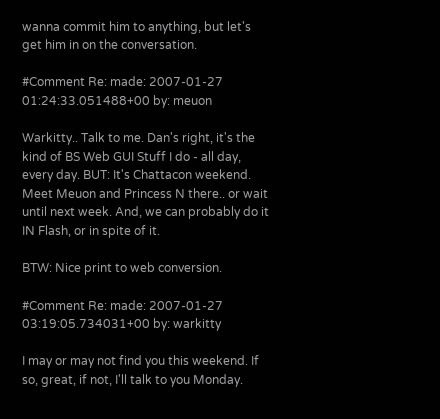wanna commit him to anything, but let's get him in on the conversation.

#Comment Re: made: 2007-01-27 01:24:33.051488+00 by: meuon

Warkitty.. Talk to me. Dan's right, it's the kind of BS Web GUI Stuff I do - all day, every day. BUT: It's Chattacon weekend. Meet Meuon and Princess N there.. or wait until next week. And, we can probably do it IN Flash, or in spite of it.

BTW: Nice print to web conversion.

#Comment Re: made: 2007-01-27 03:19:05.734031+00 by: warkitty

I may or may not find you this weekend. If so, great, if not, I'll talk to you Monday.